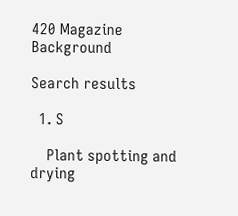420 Magazine Background

Search results

  1. S

    Plant spotting and drying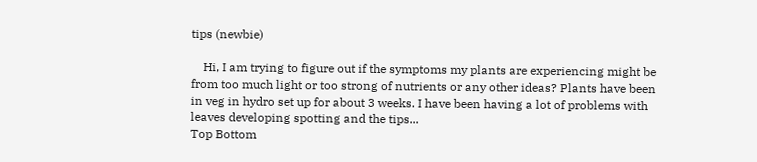tips (newbie)

    Hi, I am trying to figure out if the symptoms my plants are experiencing might be from too much light or too strong of nutrients or any other ideas? Plants have been in veg in hydro set up for about 3 weeks. I have been having a lot of problems with leaves developing spotting and the tips...
Top Bottom